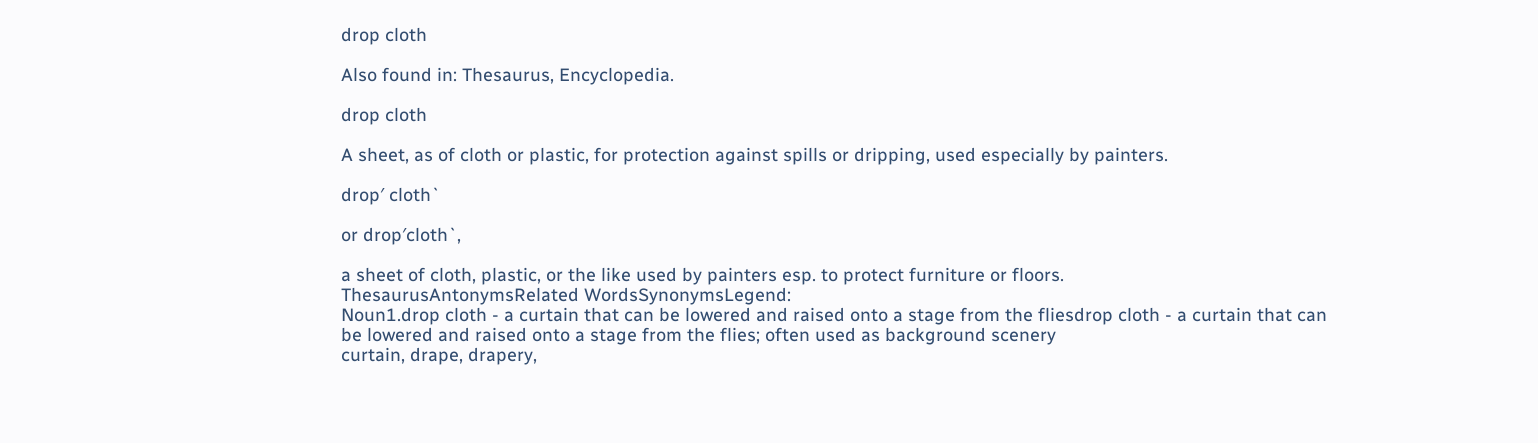drop cloth

Also found in: Thesaurus, Encyclopedia.

drop cloth

A sheet, as of cloth or plastic, for protection against spills or dripping, used especially by painters.

drop′ cloth`

or drop′cloth`,

a sheet of cloth, plastic, or the like used by painters esp. to protect furniture or floors.
ThesaurusAntonymsRelated WordsSynonymsLegend:
Noun1.drop cloth - a curtain that can be lowered and raised onto a stage from the fliesdrop cloth - a curtain that can be lowered and raised onto a stage from the flies; often used as background scenery
curtain, drape, drapery,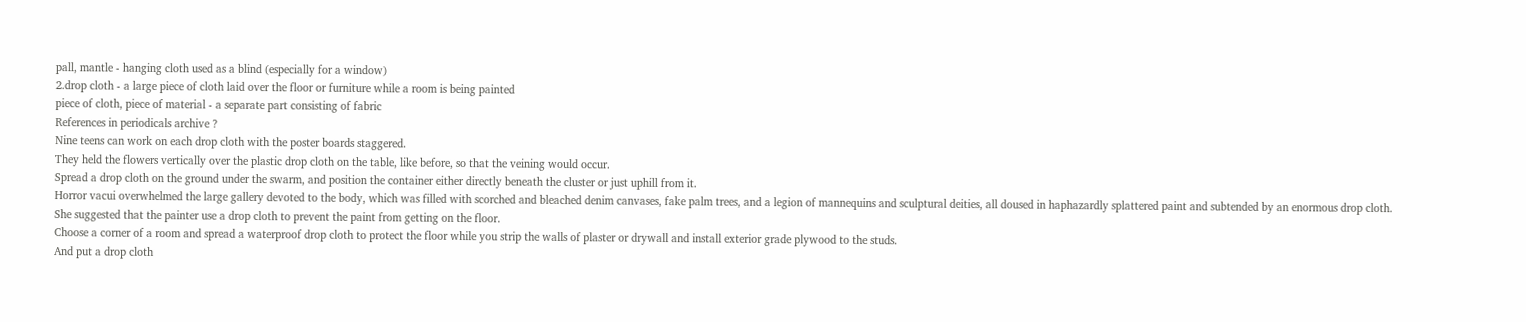pall, mantle - hanging cloth used as a blind (especially for a window)
2.drop cloth - a large piece of cloth laid over the floor or furniture while a room is being painted
piece of cloth, piece of material - a separate part consisting of fabric
References in periodicals archive ?
Nine teens can work on each drop cloth with the poster boards staggered.
They held the flowers vertically over the plastic drop cloth on the table, like before, so that the veining would occur.
Spread a drop cloth on the ground under the swarm, and position the container either directly beneath the cluster or just uphill from it.
Horror vacui overwhelmed the large gallery devoted to the body, which was filled with scorched and bleached denim canvases, fake palm trees, and a legion of mannequins and sculptural deities, all doused in haphazardly splattered paint and subtended by an enormous drop cloth.
She suggested that the painter use a drop cloth to prevent the paint from getting on the floor.
Choose a corner of a room and spread a waterproof drop cloth to protect the floor while you strip the walls of plaster or drywall and install exterior grade plywood to the studs.
And put a drop cloth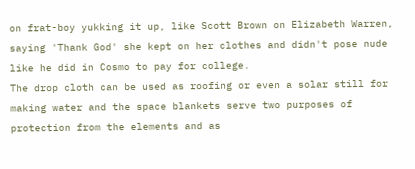on frat-boy yukking it up, like Scott Brown on Elizabeth Warren, saying 'Thank God' she kept on her clothes and didn't pose nude like he did in Cosmo to pay for college.
The drop cloth can be used as roofing or even a solar still for making water and the space blankets serve two purposes of protection from the elements and as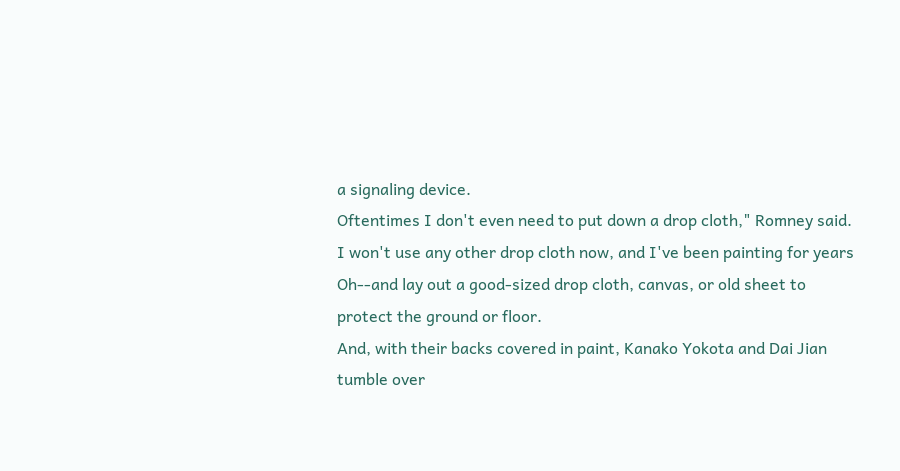a signaling device.
Oftentimes I don't even need to put down a drop cloth," Romney said.
I won't use any other drop cloth now, and I've been painting for years
Oh--and lay out a good-sized drop cloth, canvas, or old sheet to protect the ground or floor.
And, with their backs covered in paint, Kanako Yokota and Dai Jian tumble over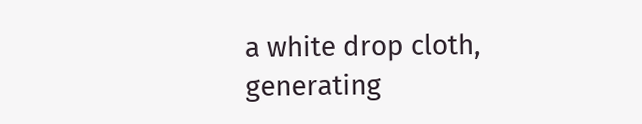a white drop cloth, generating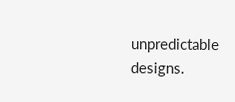unpredictable designs.